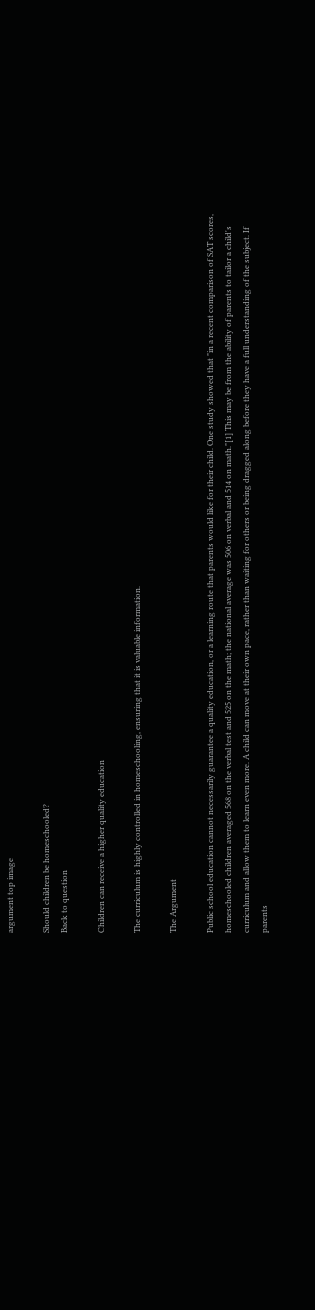argument top image

Should children be homeschooled?
Back to question

Children can receive a higher quality education

The curriculum is highly controlled in homeschooling, ensuring that it is valuable information.

The Argument

Public school education cannot necessarily guarantee a quality education, or a learning route that parents would like for their child. One study showed that "in a recent comparison of SAT scores, homeschooled children averaged 568 on the verbal test and 525 on the math; the national average was 506 on verbal and 514 on math."[1] This may be from the ability of parents to tailor a child's curriculum and allow them to learn even more. A child can move at their own pace, rather than waiting for others or being dragged along before they have a full understanding of the subject. If parents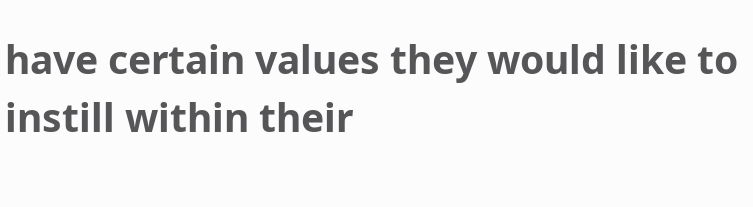have certain values they would like to instill within their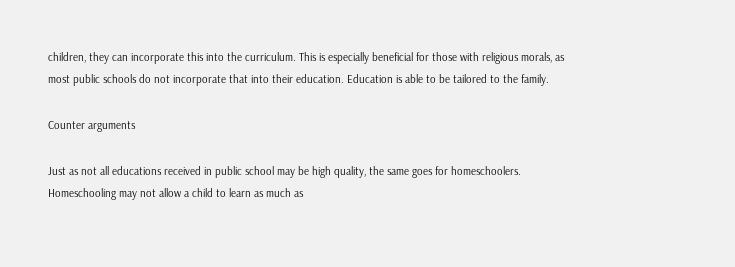children, they can incorporate this into the curriculum. This is especially beneficial for those with religious morals, as most public schools do not incorporate that into their education. Education is able to be tailored to the family.

Counter arguments

Just as not all educations received in public school may be high quality, the same goes for homeschoolers. Homeschooling may not allow a child to learn as much as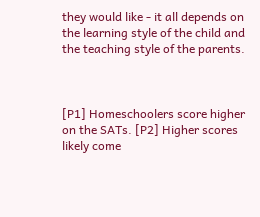they would like - it all depends on the learning style of the child and the teaching style of the parents.



[P1] Homeschoolers score higher on the SATs. [P2] Higher scores likely come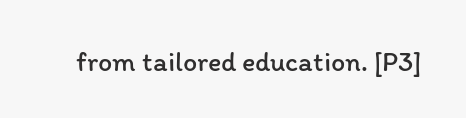from tailored education. [P3]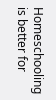Homeschooling is better for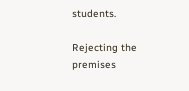students.

Rejecting the premises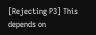[Rejecting P3] This depends on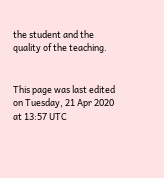the student and the quality of the teaching.


This page was last edited on Tuesday, 21 Apr 2020 at 13:57 UTC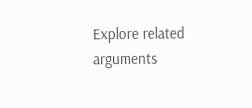Explore related arguments